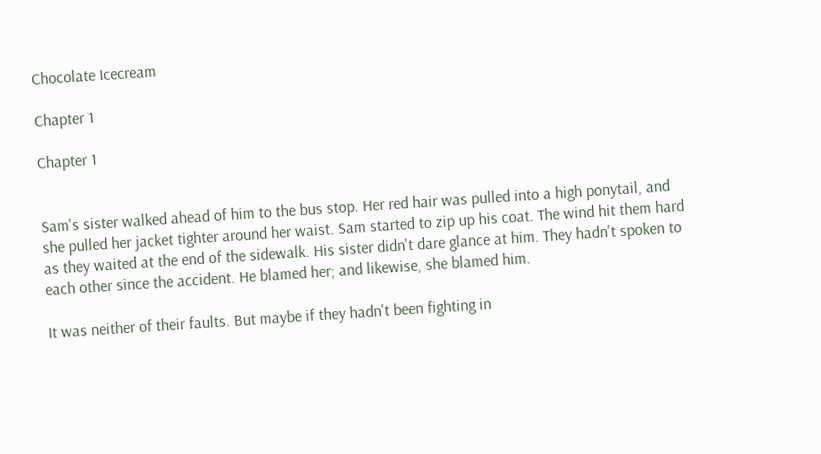Chocolate Icecream

Chapter 1

Chapter 1


Sam's sister walked ahead of him to the bus stop. Her red hair was pulled into a high ponytail, and she pulled her jacket tighter around her waist. Sam started to zip up his coat. The wind hit them hard as they waited at the end of the sidewalk. His sister didn't dare glance at him. They hadn't spoken to each other since the accident. He blamed her; and likewise, she blamed him.

It was neither of their faults. But maybe if they hadn't been fighting in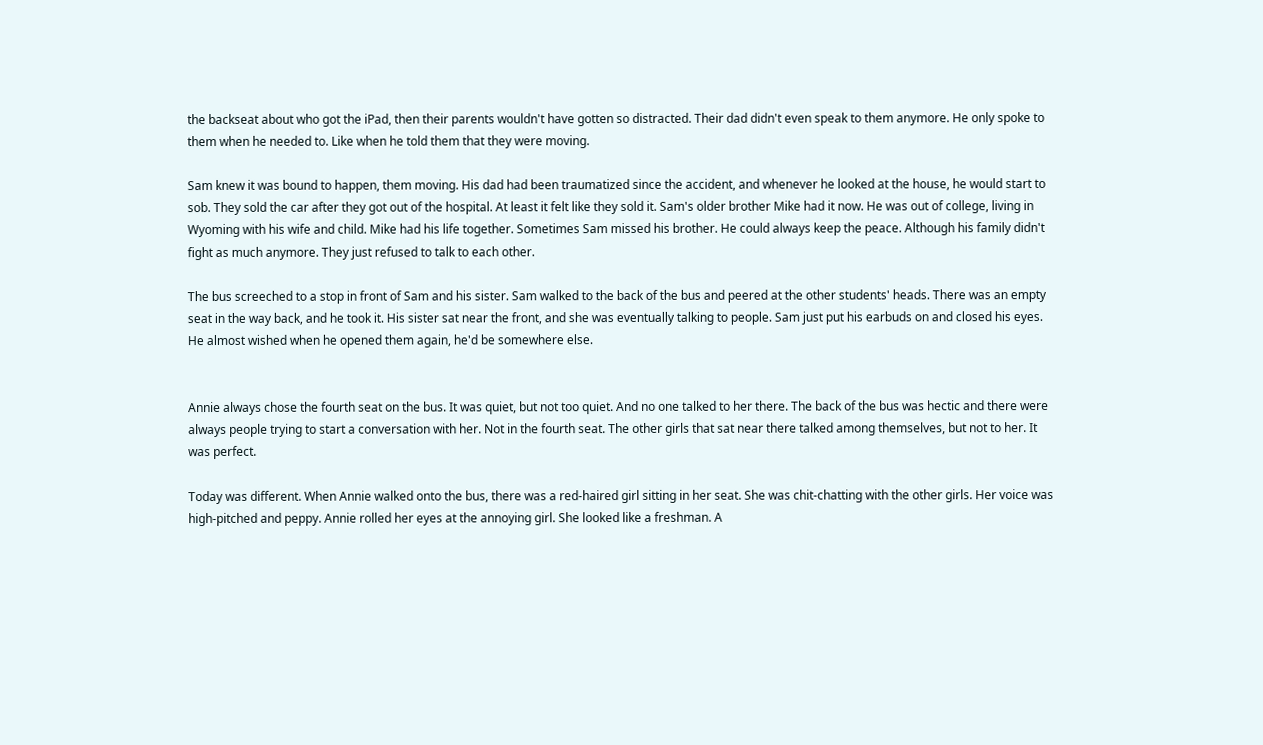the backseat about who got the iPad, then their parents wouldn't have gotten so distracted. Their dad didn't even speak to them anymore. He only spoke to them when he needed to. Like when he told them that they were moving.

Sam knew it was bound to happen, them moving. His dad had been traumatized since the accident, and whenever he looked at the house, he would start to sob. They sold the car after they got out of the hospital. At least it felt like they sold it. Sam's older brother Mike had it now. He was out of college, living in Wyoming with his wife and child. Mike had his life together. Sometimes Sam missed his brother. He could always keep the peace. Although his family didn't fight as much anymore. They just refused to talk to each other.

The bus screeched to a stop in front of Sam and his sister. Sam walked to the back of the bus and peered at the other students' heads. There was an empty seat in the way back, and he took it. His sister sat near the front, and she was eventually talking to people. Sam just put his earbuds on and closed his eyes. He almost wished when he opened them again, he'd be somewhere else.


Annie always chose the fourth seat on the bus. It was quiet, but not too quiet. And no one talked to her there. The back of the bus was hectic and there were always people trying to start a conversation with her. Not in the fourth seat. The other girls that sat near there talked among themselves, but not to her. It was perfect.

Today was different. When Annie walked onto the bus, there was a red-haired girl sitting in her seat. She was chit-chatting with the other girls. Her voice was high-pitched and peppy. Annie rolled her eyes at the annoying girl. She looked like a freshman. A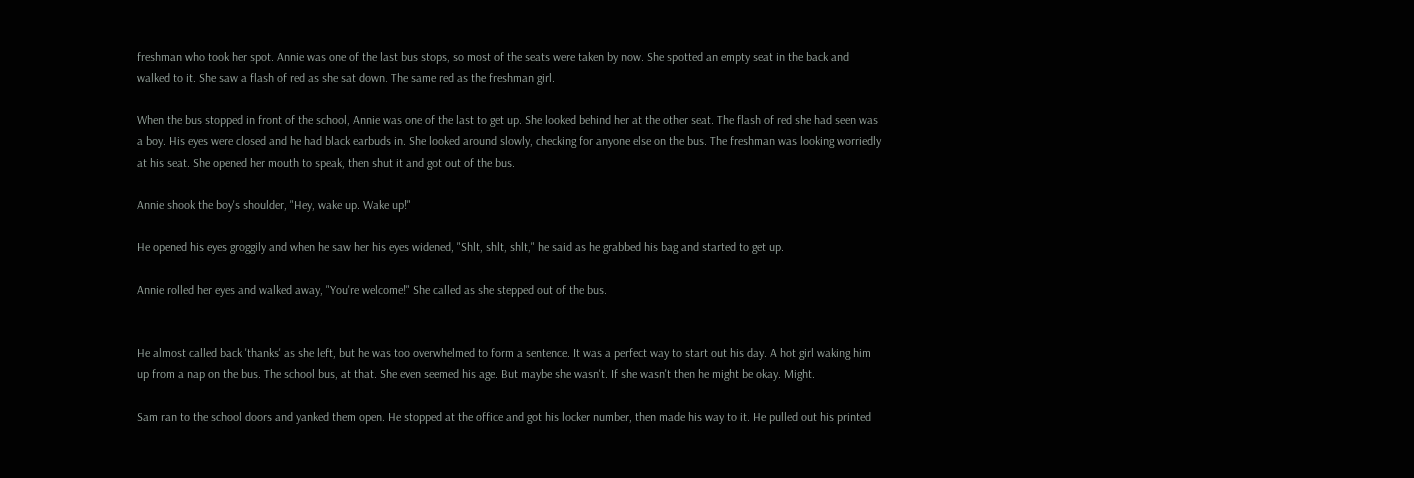freshman who took her spot. Annie was one of the last bus stops, so most of the seats were taken by now. She spotted an empty seat in the back and walked to it. She saw a flash of red as she sat down. The same red as the freshman girl.

When the bus stopped in front of the school, Annie was one of the last to get up. She looked behind her at the other seat. The flash of red she had seen was a boy. His eyes were closed and he had black earbuds in. She looked around slowly, checking for anyone else on the bus. The freshman was looking worriedly at his seat. She opened her mouth to speak, then shut it and got out of the bus.

Annie shook the boy's shoulder, "Hey, wake up. Wake up!"

He opened his eyes groggily and when he saw her his eyes widened, "Shlt, shlt, shlt," he said as he grabbed his bag and started to get up.

Annie rolled her eyes and walked away, "You're welcome!" She called as she stepped out of the bus.


He almost called back 'thanks' as she left, but he was too overwhelmed to form a sentence. It was a perfect way to start out his day. A hot girl waking him up from a nap on the bus. The school bus, at that. She even seemed his age. But maybe she wasn't. If she wasn't then he might be okay. Might.

Sam ran to the school doors and yanked them open. He stopped at the office and got his locker number, then made his way to it. He pulled out his printed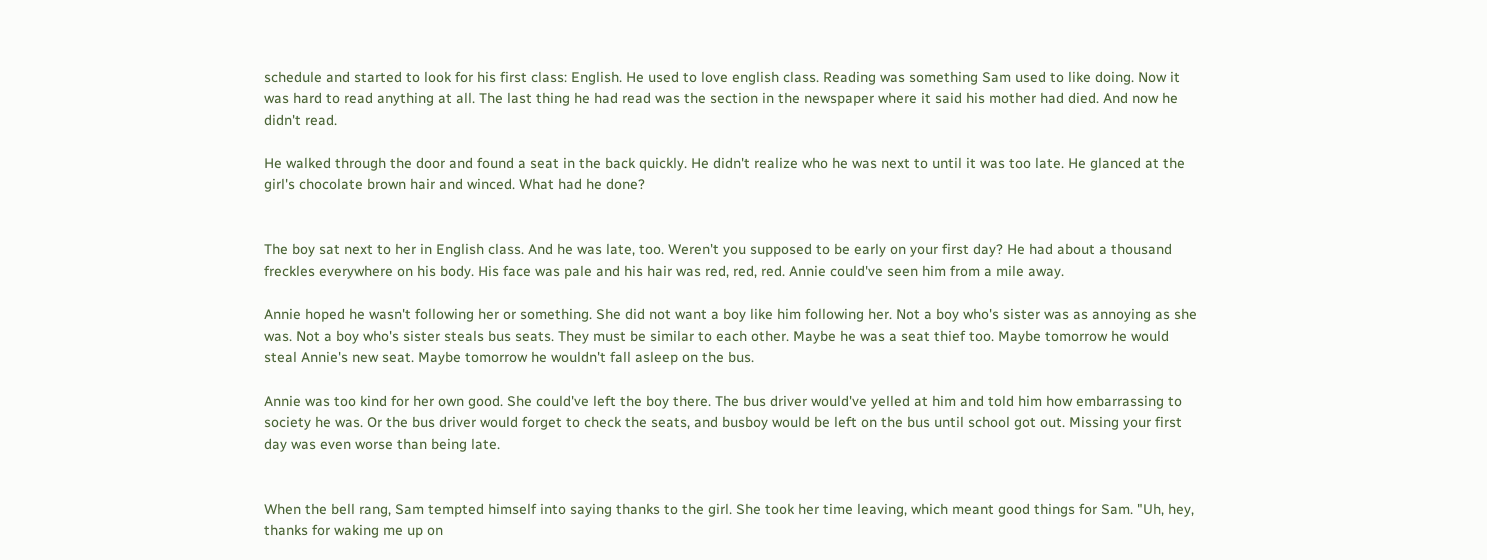schedule and started to look for his first class: English. He used to love english class. Reading was something Sam used to like doing. Now it was hard to read anything at all. The last thing he had read was the section in the newspaper where it said his mother had died. And now he didn't read.

He walked through the door and found a seat in the back quickly. He didn't realize who he was next to until it was too late. He glanced at the girl's chocolate brown hair and winced. What had he done?


The boy sat next to her in English class. And he was late, too. Weren't you supposed to be early on your first day? He had about a thousand freckles everywhere on his body. His face was pale and his hair was red, red, red. Annie could've seen him from a mile away.

Annie hoped he wasn't following her or something. She did not want a boy like him following her. Not a boy who's sister was as annoying as she was. Not a boy who's sister steals bus seats. They must be similar to each other. Maybe he was a seat thief too. Maybe tomorrow he would steal Annie's new seat. Maybe tomorrow he wouldn't fall asleep on the bus.

Annie was too kind for her own good. She could've left the boy there. The bus driver would've yelled at him and told him how embarrassing to society he was. Or the bus driver would forget to check the seats, and busboy would be left on the bus until school got out. Missing your first day was even worse than being late.


When the bell rang, Sam tempted himself into saying thanks to the girl. She took her time leaving, which meant good things for Sam. "Uh, hey, thanks for waking me up on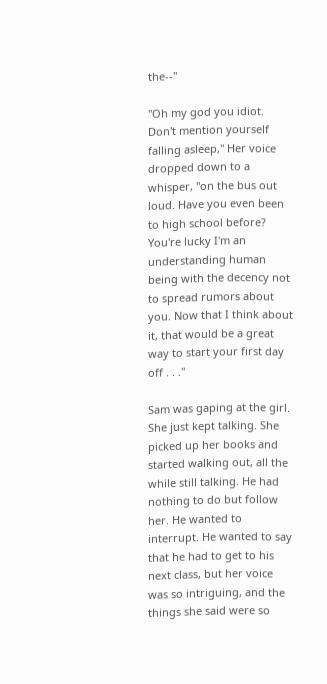the--"

"Oh my god you idiot. Don't mention yourself falling asleep," Her voice dropped down to a whisper, "on the bus out loud. Have you even been to high school before? You're lucky I'm an understanding human being with the decency not to spread rumors about you. Now that I think about it, that would be a great way to start your first day off . . ."

Sam was gaping at the girl. She just kept talking. She picked up her books and started walking out, all the while still talking. He had nothing to do but follow her. He wanted to interrupt. He wanted to say that he had to get to his next class, but her voice was so intriguing, and the things she said were so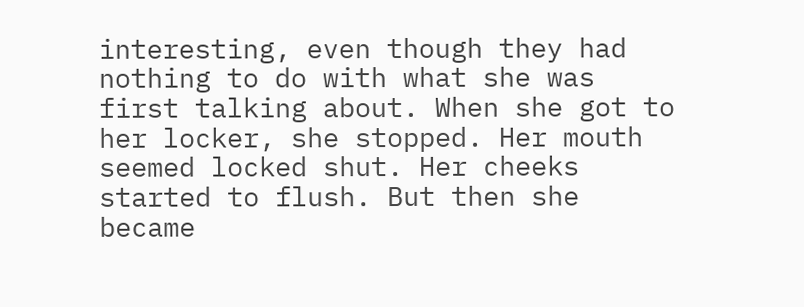interesting, even though they had nothing to do with what she was first talking about. When she got to her locker, she stopped. Her mouth seemed locked shut. Her cheeks started to flush. But then she became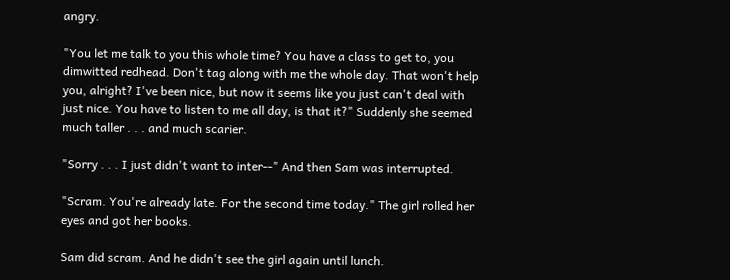angry.

"You let me talk to you this whole time? You have a class to get to, you dimwitted redhead. Don't tag along with me the whole day. That won't help you, alright? I've been nice, but now it seems like you just can't deal with just nice. You have to listen to me all day, is that it?" Suddenly she seemed much taller . . . and much scarier.

"Sorry . . . I just didn't want to inter--" And then Sam was interrupted.

"Scram. You're already late. For the second time today." The girl rolled her eyes and got her books.

Sam did scram. And he didn't see the girl again until lunch.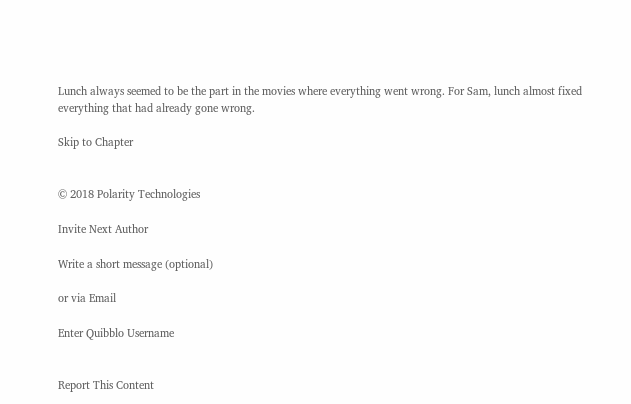Lunch always seemed to be the part in the movies where everything went wrong. For Sam, lunch almost fixed everything that had already gone wrong.

Skip to Chapter


© 2018 Polarity Technologies

Invite Next Author

Write a short message (optional)

or via Email

Enter Quibblo Username


Report This Content